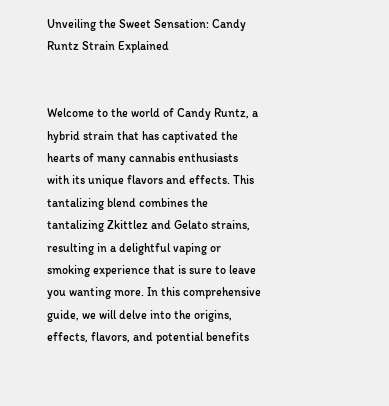Unveiling the Sweet Sensation: Candy Runtz Strain Explained


Welcome to the world of Candy Runtz, a hybrid strain that has captivated the hearts of many cannabis enthusiasts with its unique flavors and effects. This tantalizing blend combines the tantalizing Zkittlez and Gelato strains, resulting in a delightful vaping or smoking experience that is sure to leave you wanting more. In this comprehensive guide, we will delve into the origins, effects, flavors, and potential benefits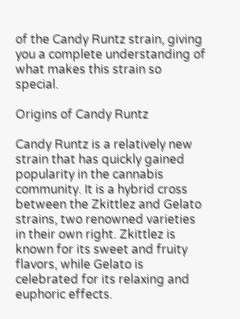of the Candy Runtz strain, giving you a complete understanding of what makes this strain so special.

Origins of Candy Runtz

Candy Runtz is a relatively new strain that has quickly gained popularity in the cannabis community. It is a hybrid cross between the Zkittlez and Gelato strains, two renowned varieties in their own right. Zkittlez is known for its sweet and fruity flavors, while Gelato is celebrated for its relaxing and euphoric effects.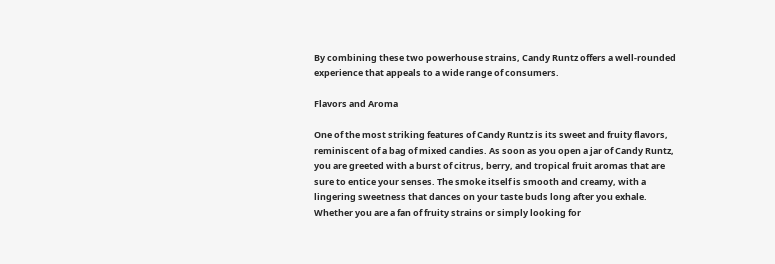By combining these two powerhouse strains, Candy Runtz offers a well-rounded experience that appeals to a wide range of consumers.

Flavors and Aroma

One of the most striking features of Candy Runtz is its sweet and fruity flavors, reminiscent of a bag of mixed candies. As soon as you open a jar of Candy Runtz, you are greeted with a burst of citrus, berry, and tropical fruit aromas that are sure to entice your senses. The smoke itself is smooth and creamy, with a lingering sweetness that dances on your taste buds long after you exhale. Whether you are a fan of fruity strains or simply looking for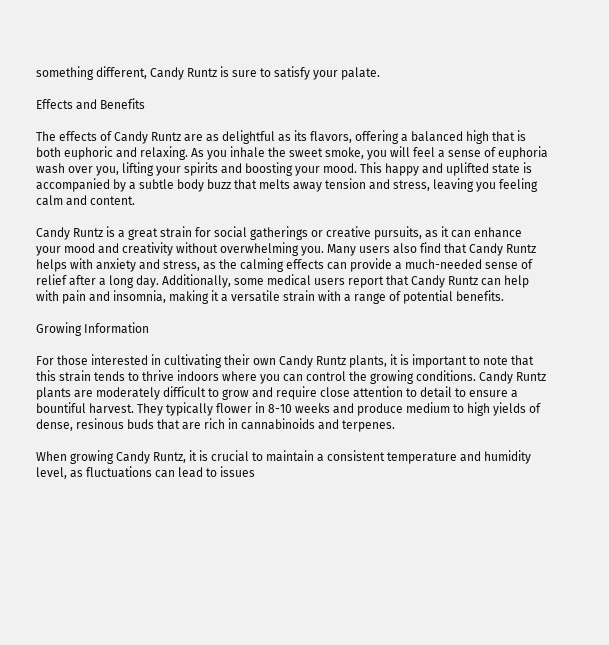something different, Candy Runtz is sure to satisfy your palate.

Effects and Benefits

The effects of Candy Runtz are as delightful as its flavors, offering a balanced high that is both euphoric and relaxing. As you inhale the sweet smoke, you will feel a sense of euphoria wash over you, lifting your spirits and boosting your mood. This happy and uplifted state is accompanied by a subtle body buzz that melts away tension and stress, leaving you feeling calm and content.

Candy Runtz is a great strain for social gatherings or creative pursuits, as it can enhance your mood and creativity without overwhelming you. Many users also find that Candy Runtz helps with anxiety and stress, as the calming effects can provide a much-needed sense of relief after a long day. Additionally, some medical users report that Candy Runtz can help with pain and insomnia, making it a versatile strain with a range of potential benefits.

Growing Information

For those interested in cultivating their own Candy Runtz plants, it is important to note that this strain tends to thrive indoors where you can control the growing conditions. Candy Runtz plants are moderately difficult to grow and require close attention to detail to ensure a bountiful harvest. They typically flower in 8-10 weeks and produce medium to high yields of dense, resinous buds that are rich in cannabinoids and terpenes.

When growing Candy Runtz, it is crucial to maintain a consistent temperature and humidity level, as fluctuations can lead to issues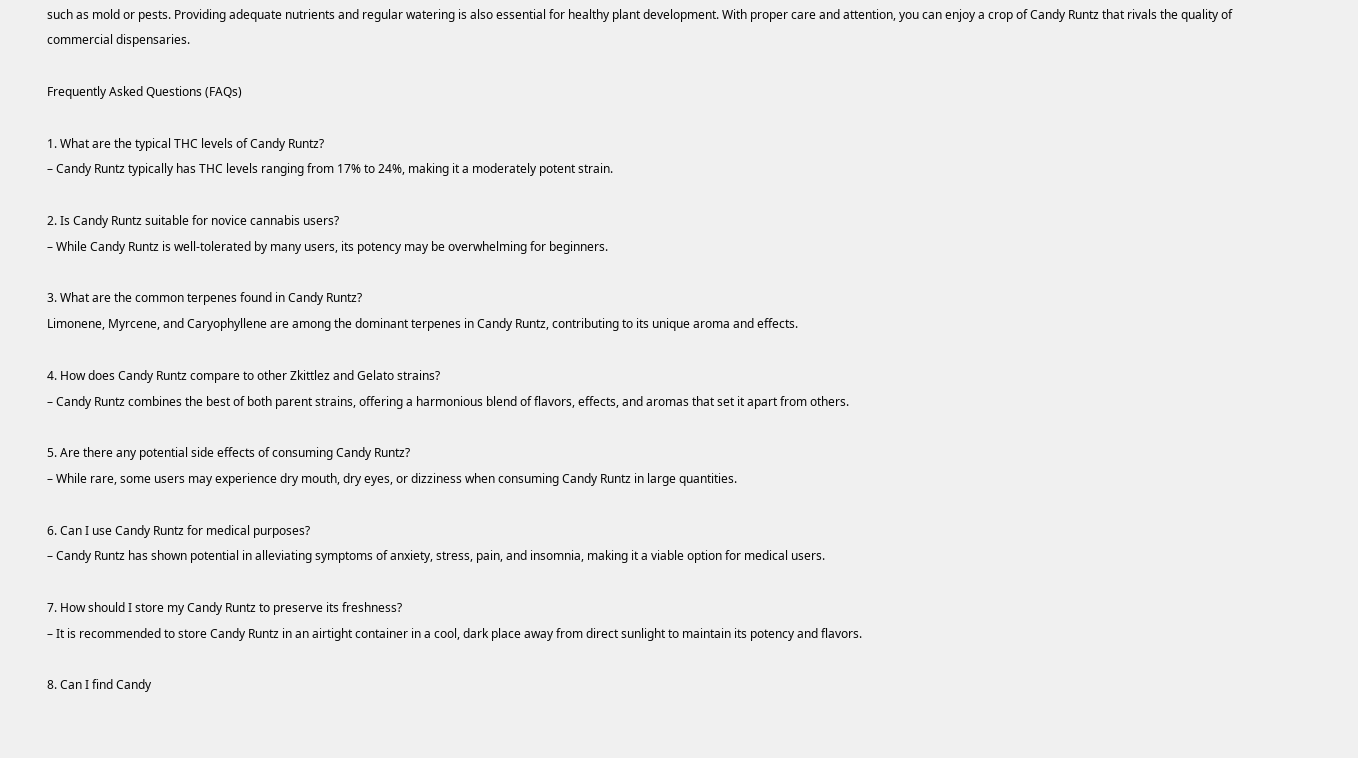such as mold or pests. Providing adequate nutrients and regular watering is also essential for healthy plant development. With proper care and attention, you can enjoy a crop of Candy Runtz that rivals the quality of commercial dispensaries.

Frequently Asked Questions (FAQs)

1. What are the typical THC levels of Candy Runtz?
– Candy Runtz typically has THC levels ranging from 17% to 24%, making it a moderately potent strain.

2. Is Candy Runtz suitable for novice cannabis users?
– While Candy Runtz is well-tolerated by many users, its potency may be overwhelming for beginners.

3. What are the common terpenes found in Candy Runtz?
Limonene, Myrcene, and Caryophyllene are among the dominant terpenes in Candy Runtz, contributing to its unique aroma and effects.

4. How does Candy Runtz compare to other Zkittlez and Gelato strains?
– Candy Runtz combines the best of both parent strains, offering a harmonious blend of flavors, effects, and aromas that set it apart from others.

5. Are there any potential side effects of consuming Candy Runtz?
– While rare, some users may experience dry mouth, dry eyes, or dizziness when consuming Candy Runtz in large quantities.

6. Can I use Candy Runtz for medical purposes?
– Candy Runtz has shown potential in alleviating symptoms of anxiety, stress, pain, and insomnia, making it a viable option for medical users.

7. How should I store my Candy Runtz to preserve its freshness?
– It is recommended to store Candy Runtz in an airtight container in a cool, dark place away from direct sunlight to maintain its potency and flavors.

8. Can I find Candy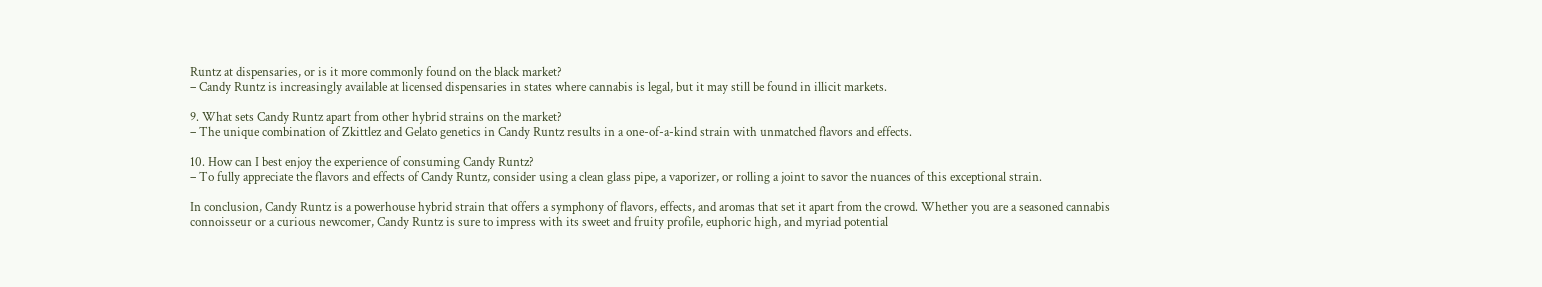Runtz at dispensaries, or is it more commonly found on the black market?
– Candy Runtz is increasingly available at licensed dispensaries in states where cannabis is legal, but it may still be found in illicit markets.

9. What sets Candy Runtz apart from other hybrid strains on the market?
– The unique combination of Zkittlez and Gelato genetics in Candy Runtz results in a one-of-a-kind strain with unmatched flavors and effects.

10. How can I best enjoy the experience of consuming Candy Runtz?
– To fully appreciate the flavors and effects of Candy Runtz, consider using a clean glass pipe, a vaporizer, or rolling a joint to savor the nuances of this exceptional strain.

In conclusion, Candy Runtz is a powerhouse hybrid strain that offers a symphony of flavors, effects, and aromas that set it apart from the crowd. Whether you are a seasoned cannabis connoisseur or a curious newcomer, Candy Runtz is sure to impress with its sweet and fruity profile, euphoric high, and myriad potential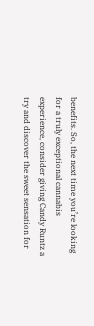benefits. So, the next time you’re looking for a truly exceptional cannabis experience, consider giving Candy Runtz a try and discover the sweet sensation for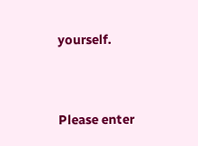yourself.


Please enter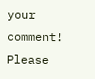your comment!
Please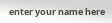enter your name here